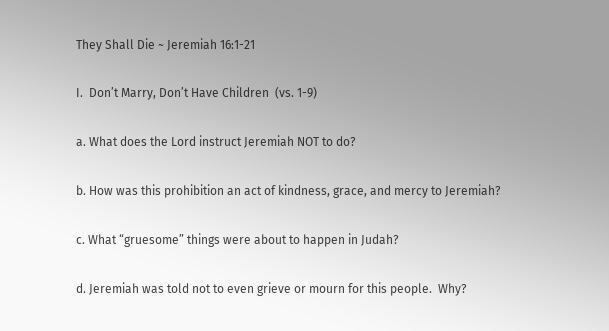They Shall Die ~ Jeremiah 16:1-21

I.  Don’t Marry, Don’t Have Children  (vs. 1-9)

a. What does the Lord instruct Jeremiah NOT to do?

b. How was this prohibition an act of kindness, grace, and mercy to Jeremiah?

c. What “gruesome” things were about to happen in Judah?

d. Jeremiah was told not to even grieve or mourn for this people.  Why?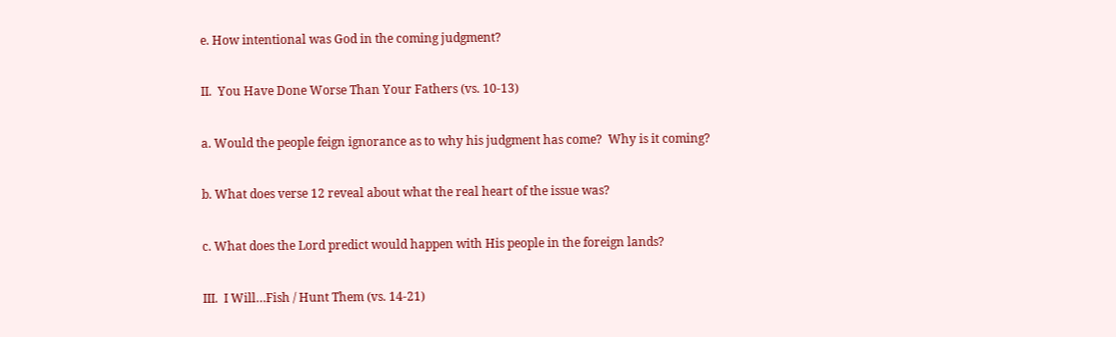e. How intentional was God in the coming judgment?

II.  You Have Done Worse Than Your Fathers (vs. 10-13)

a. Would the people feign ignorance as to why his judgment has come?  Why is it coming?

b. What does verse 12 reveal about what the real heart of the issue was?

c. What does the Lord predict would happen with His people in the foreign lands?

III.  I Will…Fish / Hunt Them (vs. 14-21)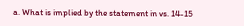a. What is implied by the statement in vs. 14-15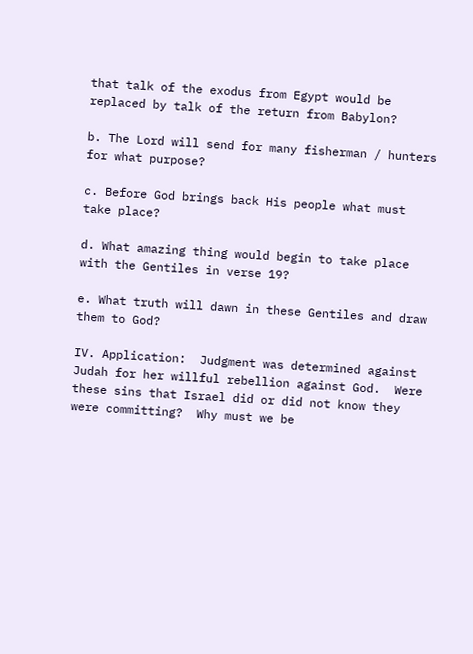that talk of the exodus from Egypt would be replaced by talk of the return from Babylon?

b. The Lord will send for many fisherman / hunters for what purpose?

c. Before God brings back His people what must take place?

d. What amazing thing would begin to take place with the Gentiles in verse 19?

e. What truth will dawn in these Gentiles and draw them to God?

IV. Application:  Judgment was determined against Judah for her willful rebellion against God.  Were these sins that Israel did or did not know they were committing?  Why must we be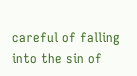careful of falling into the sin of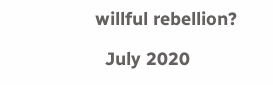willful rebellion?

  July 2020